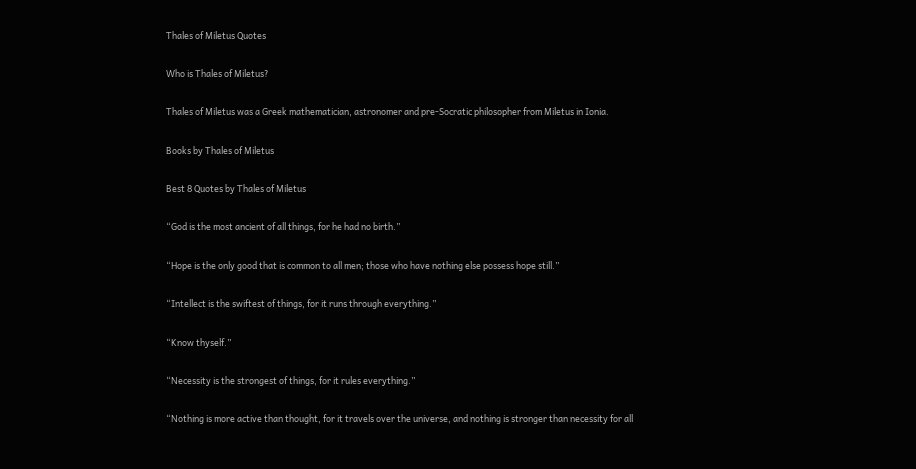Thales of Miletus Quotes

Who is Thales of Miletus?

Thales of Miletus was a Greek mathematician, astronomer and pre-Socratic philosopher from Miletus in Ionia.

Books by Thales of Miletus

Best 8 Quotes by Thales of Miletus

“God is the most ancient of all things, for he had no birth.”

“Hope is the only good that is common to all men; those who have nothing else possess hope still.”

“Intellect is the swiftest of things, for it runs through everything.”

“Know thyself.”

“Necessity is the strongest of things, for it rules everything.”

“Nothing is more active than thought, for it travels over the universe, and nothing is stronger than necessity for all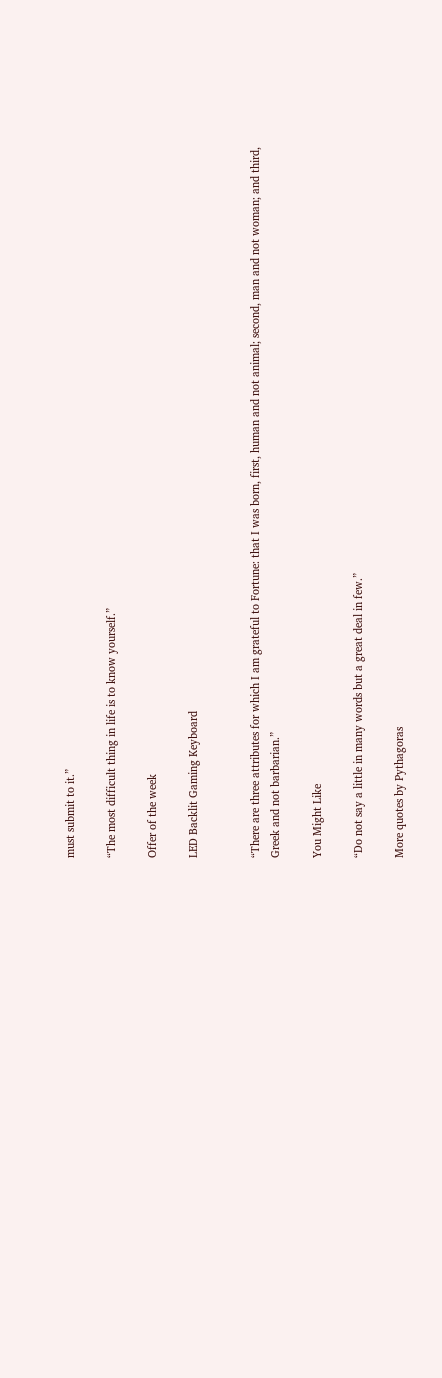must submit to it.”

“The most difficult thing in life is to know yourself.”

Offer of the week

LED Backlit Gaming Keyboard


“There are three attributes for which I am grateful to Fortune: that I was born, first, human and not animal; second, man and not woman; and third, Greek and not barbarian.”

You Might Like

“Do not say a little in many words but a great deal in few.”

More quotes by Pythagoras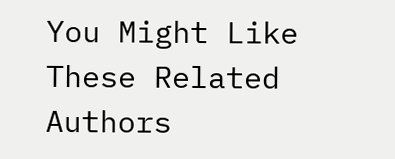You Might Like These Related Authors